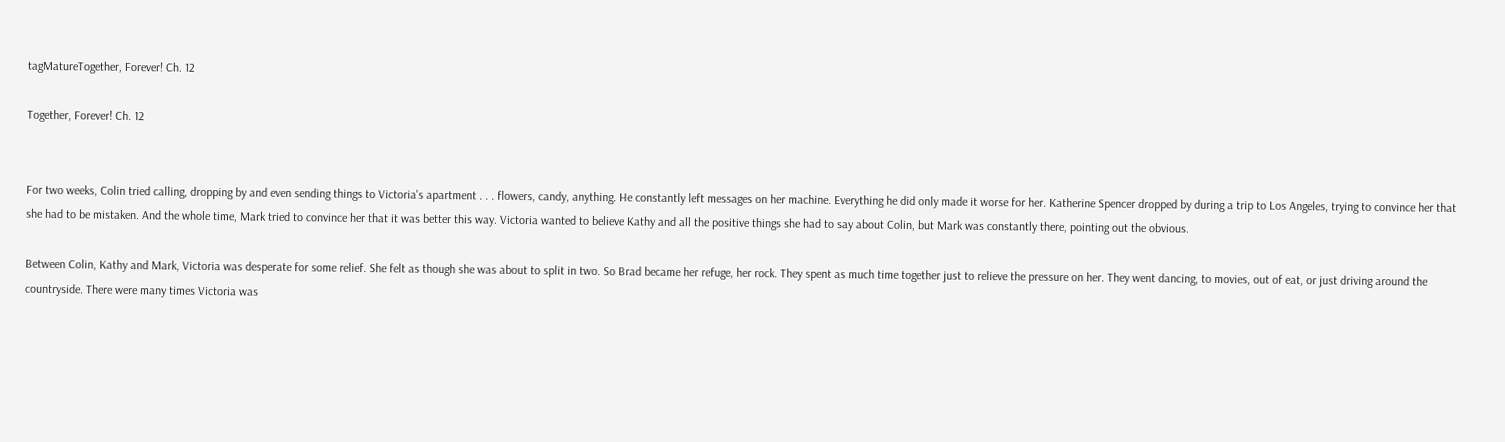tagMatureTogether, Forever! Ch. 12

Together, Forever! Ch. 12


For two weeks, Colin tried calling, dropping by and even sending things to Victoria's apartment . . . flowers, candy, anything. He constantly left messages on her machine. Everything he did only made it worse for her. Katherine Spencer dropped by during a trip to Los Angeles, trying to convince her that she had to be mistaken. And the whole time, Mark tried to convince her that it was better this way. Victoria wanted to believe Kathy and all the positive things she had to say about Colin, but Mark was constantly there, pointing out the obvious.

Between Colin, Kathy and Mark, Victoria was desperate for some relief. She felt as though she was about to split in two. So Brad became her refuge, her rock. They spent as much time together just to relieve the pressure on her. They went dancing, to movies, out of eat, or just driving around the countryside. There were many times Victoria was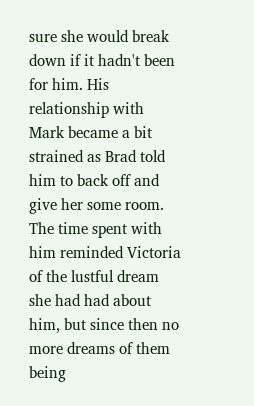sure she would break down if it hadn't been for him. His relationship with Mark became a bit strained as Brad told him to back off and give her some room. The time spent with him reminded Victoria of the lustful dream she had had about him, but since then no more dreams of them being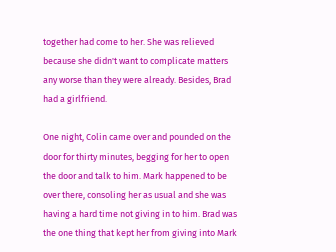together had come to her. She was relieved because she didn't want to complicate matters any worse than they were already. Besides, Brad had a girlfriend.

One night, Colin came over and pounded on the door for thirty minutes, begging for her to open the door and talk to him. Mark happened to be over there, consoling her as usual and she was having a hard time not giving in to him. Brad was the one thing that kept her from giving into Mark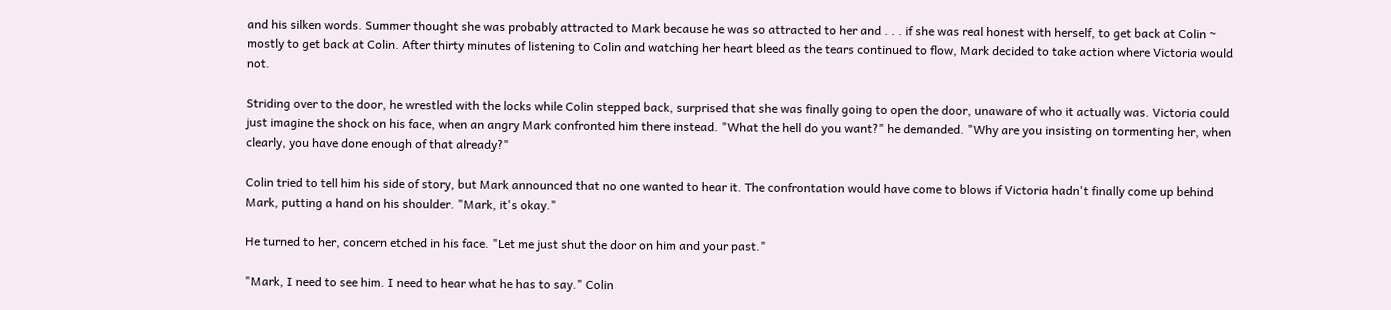and his silken words. Summer thought she was probably attracted to Mark because he was so attracted to her and . . . if she was real honest with herself, to get back at Colin ~ mostly to get back at Colin. After thirty minutes of listening to Colin and watching her heart bleed as the tears continued to flow, Mark decided to take action where Victoria would not.

Striding over to the door, he wrestled with the locks while Colin stepped back, surprised that she was finally going to open the door, unaware of who it actually was. Victoria could just imagine the shock on his face, when an angry Mark confronted him there instead. "What the hell do you want?" he demanded. "Why are you insisting on tormenting her, when clearly, you have done enough of that already?"

Colin tried to tell him his side of story, but Mark announced that no one wanted to hear it. The confrontation would have come to blows if Victoria hadn't finally come up behind Mark, putting a hand on his shoulder. "Mark, it's okay."

He turned to her, concern etched in his face. "Let me just shut the door on him and your past."

"Mark, I need to see him. I need to hear what he has to say." Colin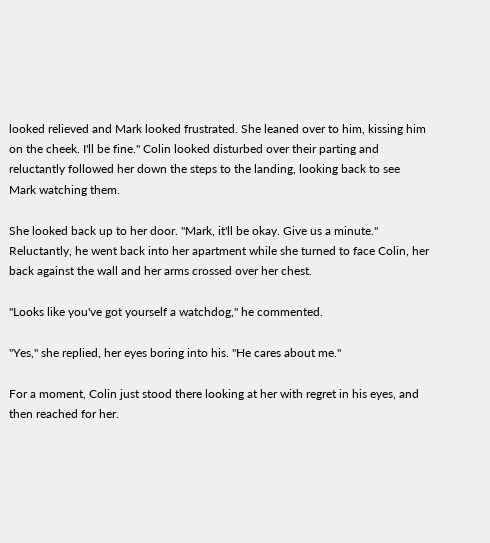looked relieved and Mark looked frustrated. She leaned over to him, kissing him on the cheek. I'll be fine." Colin looked disturbed over their parting and reluctantly followed her down the steps to the landing, looking back to see Mark watching them.

She looked back up to her door. "Mark, it'll be okay. Give us a minute." Reluctantly, he went back into her apartment while she turned to face Colin, her back against the wall and her arms crossed over her chest.

"Looks like you've got yourself a watchdog," he commented.

"Yes," she replied, her eyes boring into his. "He cares about me."

For a moment, Colin just stood there looking at her with regret in his eyes, and then reached for her.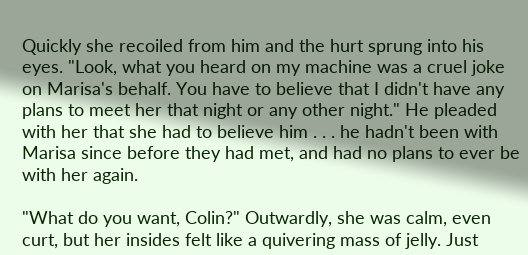Quickly she recoiled from him and the hurt sprung into his eyes. "Look, what you heard on my machine was a cruel joke on Marisa's behalf. You have to believe that I didn't have any plans to meet her that night or any other night." He pleaded with her that she had to believe him . . . he hadn't been with Marisa since before they had met, and had no plans to ever be with her again.

"What do you want, Colin?" Outwardly, she was calm, even curt, but her insides felt like a quivering mass of jelly. Just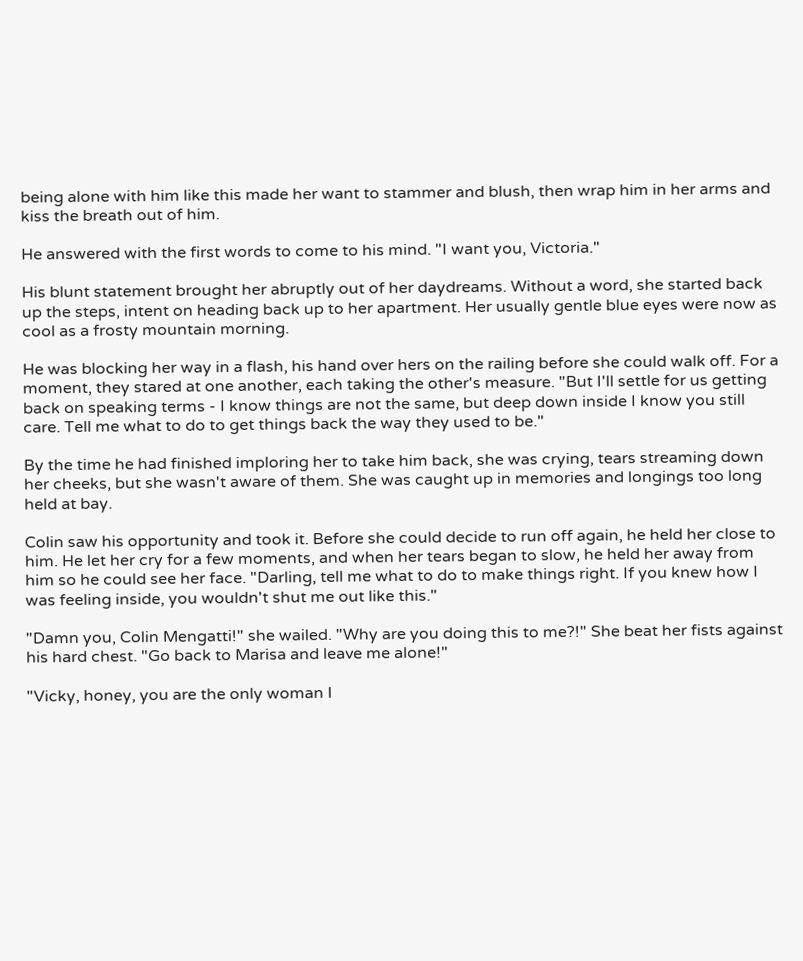being alone with him like this made her want to stammer and blush, then wrap him in her arms and kiss the breath out of him.

He answered with the first words to come to his mind. "I want you, Victoria."

His blunt statement brought her abruptly out of her daydreams. Without a word, she started back up the steps, intent on heading back up to her apartment. Her usually gentle blue eyes were now as cool as a frosty mountain morning.

He was blocking her way in a flash, his hand over hers on the railing before she could walk off. For a moment, they stared at one another, each taking the other's measure. "But I'll settle for us getting back on speaking terms - I know things are not the same, but deep down inside I know you still care. Tell me what to do to get things back the way they used to be."

By the time he had finished imploring her to take him back, she was crying, tears streaming down her cheeks, but she wasn't aware of them. She was caught up in memories and longings too long held at bay.

Colin saw his opportunity and took it. Before she could decide to run off again, he held her close to him. He let her cry for a few moments, and when her tears began to slow, he held her away from him so he could see her face. "Darling, tell me what to do to make things right. If you knew how I was feeling inside, you wouldn't shut me out like this."

"Damn you, Colin Mengatti!" she wailed. "Why are you doing this to me?!" She beat her fists against his hard chest. "Go back to Marisa and leave me alone!"

"Vicky, honey, you are the only woman I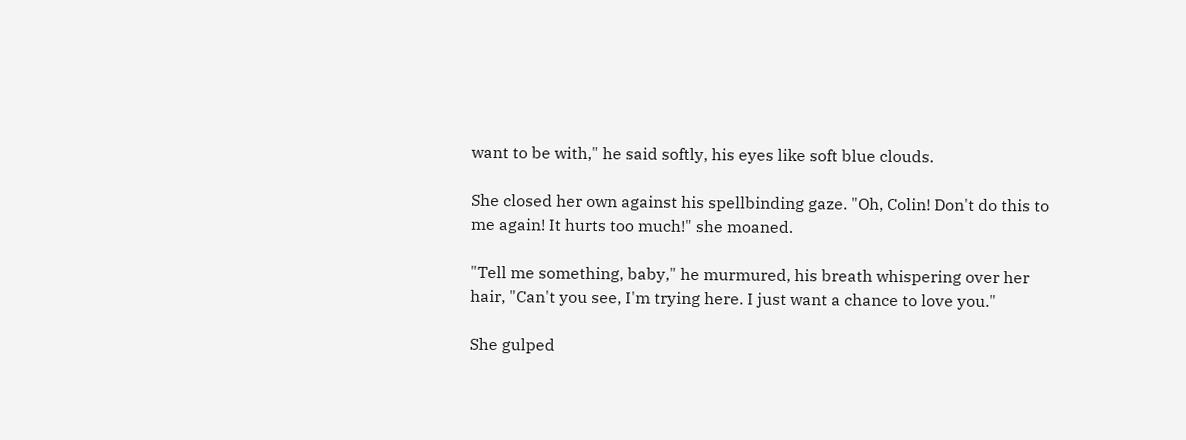want to be with," he said softly, his eyes like soft blue clouds.

She closed her own against his spellbinding gaze. "Oh, Colin! Don't do this to me again! It hurts too much!" she moaned.

"Tell me something, baby," he murmured, his breath whispering over her hair, "Can't you see, I'm trying here. I just want a chance to love you."

She gulped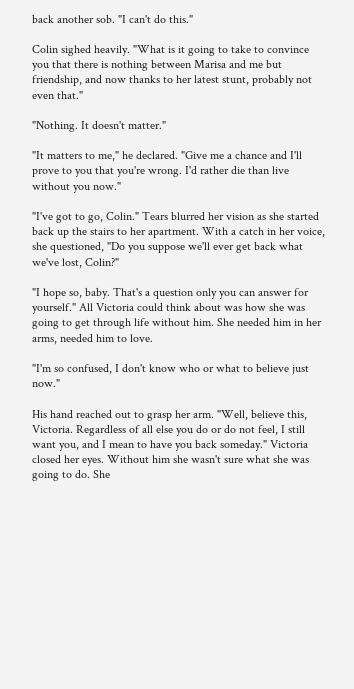back another sob. "I can't do this."

Colin sighed heavily. "What is it going to take to convince you that there is nothing between Marisa and me but friendship, and now thanks to her latest stunt, probably not even that."

"Nothing. It doesn't matter."

"It matters to me," he declared. "Give me a chance and I'll prove to you that you're wrong. I'd rather die than live without you now."

"I've got to go, Colin." Tears blurred her vision as she started back up the stairs to her apartment. With a catch in her voice, she questioned, "Do you suppose we'll ever get back what we've lost, Colin?"

"I hope so, baby. That's a question only you can answer for yourself." All Victoria could think about was how she was going to get through life without him. She needed him in her arms, needed him to love.

"I'm so confused, I don't know who or what to believe just now."

His hand reached out to grasp her arm. "Well, believe this, Victoria. Regardless of all else you do or do not feel, I still want you, and I mean to have you back someday." Victoria closed her eyes. Without him she wasn't sure what she was going to do. She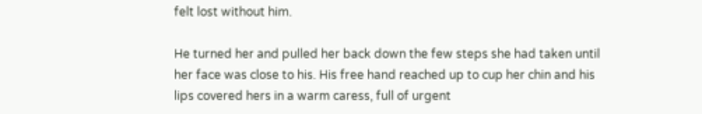felt lost without him.

He turned her and pulled her back down the few steps she had taken until her face was close to his. His free hand reached up to cup her chin and his lips covered hers in a warm caress, full of urgent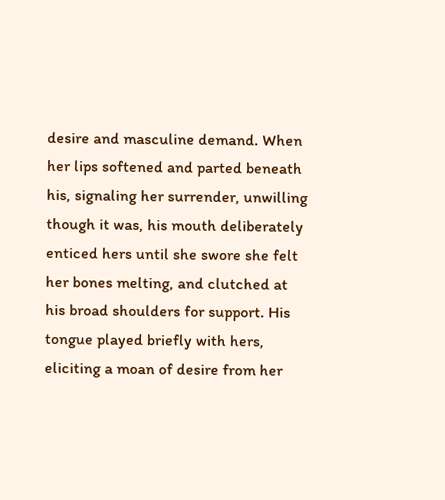desire and masculine demand. When her lips softened and parted beneath his, signaling her surrender, unwilling though it was, his mouth deliberately enticed hers until she swore she felt her bones melting, and clutched at his broad shoulders for support. His tongue played briefly with hers, eliciting a moan of desire from her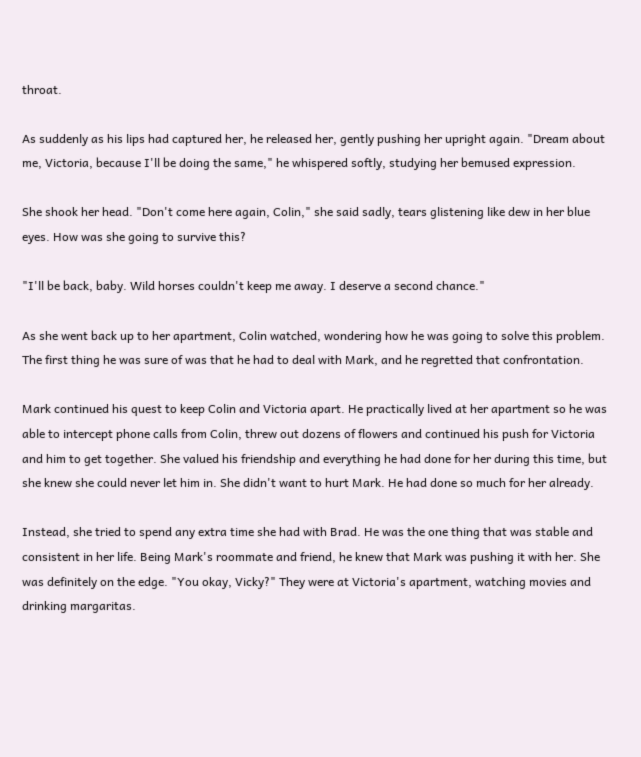throat.

As suddenly as his lips had captured her, he released her, gently pushing her upright again. "Dream about me, Victoria, because I'll be doing the same," he whispered softly, studying her bemused expression.

She shook her head. "Don't come here again, Colin," she said sadly, tears glistening like dew in her blue eyes. How was she going to survive this?

"I'll be back, baby. Wild horses couldn't keep me away. I deserve a second chance."

As she went back up to her apartment, Colin watched, wondering how he was going to solve this problem. The first thing he was sure of was that he had to deal with Mark, and he regretted that confrontation.

Mark continued his quest to keep Colin and Victoria apart. He practically lived at her apartment so he was able to intercept phone calls from Colin, threw out dozens of flowers and continued his push for Victoria and him to get together. She valued his friendship and everything he had done for her during this time, but she knew she could never let him in. She didn't want to hurt Mark. He had done so much for her already.

Instead, she tried to spend any extra time she had with Brad. He was the one thing that was stable and consistent in her life. Being Mark's roommate and friend, he knew that Mark was pushing it with her. She was definitely on the edge. "You okay, Vicky?" They were at Victoria's apartment, watching movies and drinking margaritas.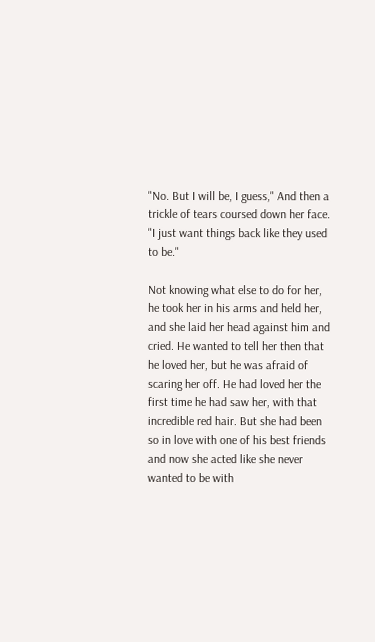"No. But I will be, I guess," And then a trickle of tears coursed down her face. "I just want things back like they used to be."

Not knowing what else to do for her, he took her in his arms and held her, and she laid her head against him and cried. He wanted to tell her then that he loved her, but he was afraid of scaring her off. He had loved her the first time he had saw her, with that incredible red hair. But she had been so in love with one of his best friends and now she acted like she never wanted to be with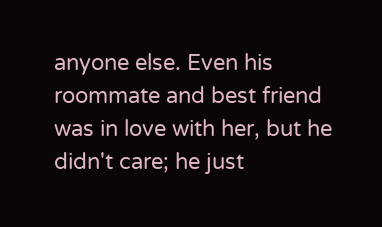anyone else. Even his roommate and best friend was in love with her, but he didn't care; he just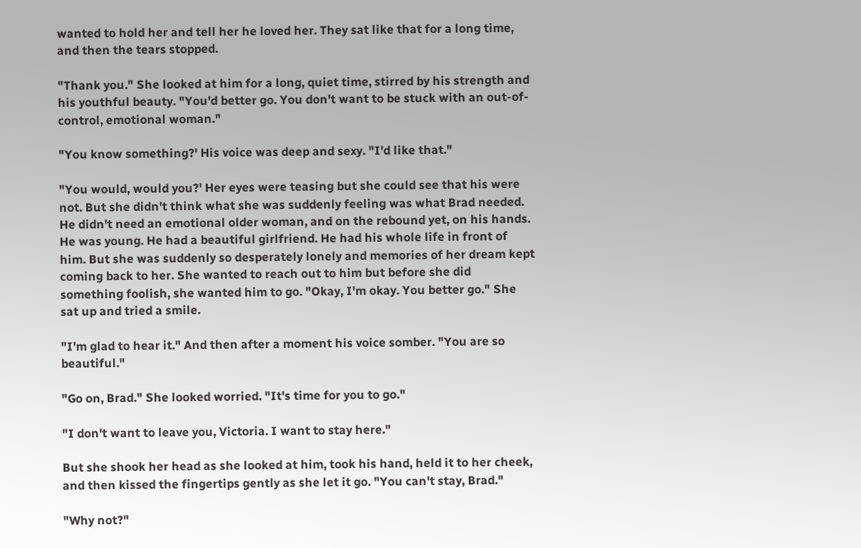wanted to hold her and tell her he loved her. They sat like that for a long time, and then the tears stopped.

"Thank you." She looked at him for a long, quiet time, stirred by his strength and his youthful beauty. "You'd better go. You don't want to be stuck with an out-of-control, emotional woman."

"You know something?' His voice was deep and sexy. "I'd like that."

"You would, would you?' Her eyes were teasing but she could see that his were not. But she didn't think what she was suddenly feeling was what Brad needed. He didn't need an emotional older woman, and on the rebound yet, on his hands. He was young. He had a beautiful girlfriend. He had his whole life in front of him. But she was suddenly so desperately lonely and memories of her dream kept coming back to her. She wanted to reach out to him but before she did something foolish, she wanted him to go. "Okay, I'm okay. You better go." She sat up and tried a smile.

"I'm glad to hear it." And then after a moment his voice somber. "You are so beautiful."

"Go on, Brad." She looked worried. "It's time for you to go."

"I don't want to leave you, Victoria. I want to stay here."

But she shook her head as she looked at him, took his hand, held it to her cheek, and then kissed the fingertips gently as she let it go. "You can't stay, Brad."

"Why not?"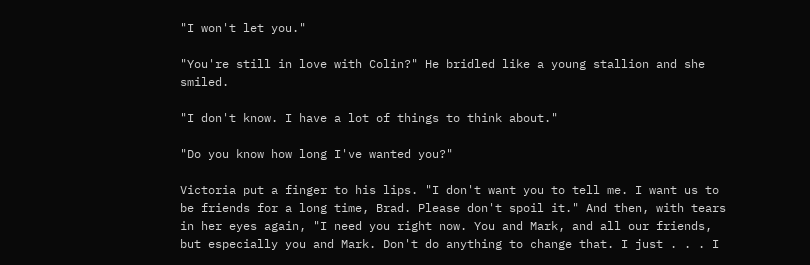"I won't let you."

"You're still in love with Colin?" He bridled like a young stallion and she smiled.

"I don't know. I have a lot of things to think about."

"Do you know how long I've wanted you?"

Victoria put a finger to his lips. "I don't want you to tell me. I want us to be friends for a long time, Brad. Please don't spoil it." And then, with tears in her eyes again, "I need you right now. You and Mark, and all our friends, but especially you and Mark. Don't do anything to change that. I just . . . I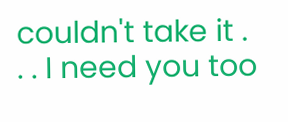couldn't take it . . . I need you too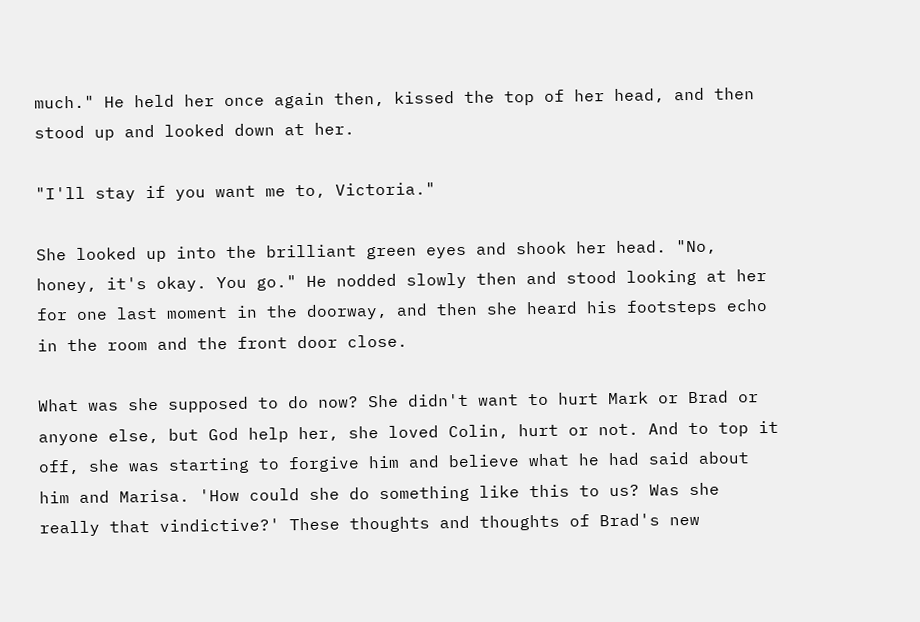much." He held her once again then, kissed the top of her head, and then stood up and looked down at her.

"I'll stay if you want me to, Victoria."

She looked up into the brilliant green eyes and shook her head. "No, honey, it's okay. You go." He nodded slowly then and stood looking at her for one last moment in the doorway, and then she heard his footsteps echo in the room and the front door close.

What was she supposed to do now? She didn't want to hurt Mark or Brad or anyone else, but God help her, she loved Colin, hurt or not. And to top it off, she was starting to forgive him and believe what he had said about him and Marisa. 'How could she do something like this to us? Was she really that vindictive?' These thoughts and thoughts of Brad's new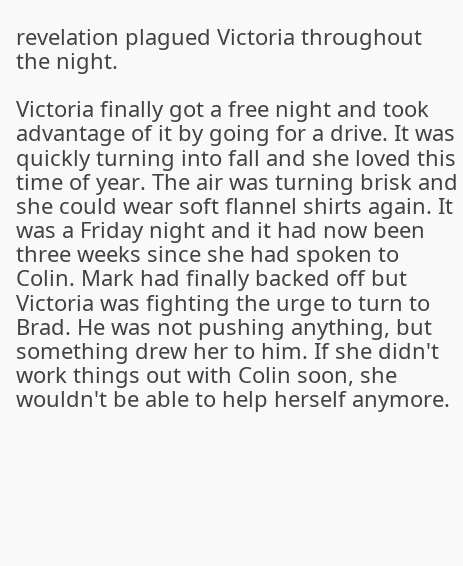revelation plagued Victoria throughout the night.

Victoria finally got a free night and took advantage of it by going for a drive. It was quickly turning into fall and she loved this time of year. The air was turning brisk and she could wear soft flannel shirts again. It was a Friday night and it had now been three weeks since she had spoken to Colin. Mark had finally backed off but Victoria was fighting the urge to turn to Brad. He was not pushing anything, but something drew her to him. If she didn't work things out with Colin soon, she wouldn't be able to help herself anymore.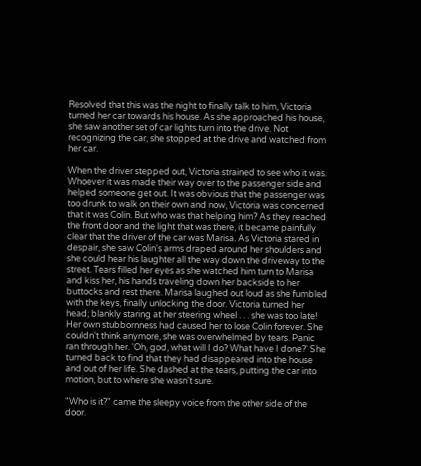Resolved that this was the night to finally talk to him, Victoria turned her car towards his house. As she approached his house, she saw another set of car lights turn into the drive. Not recognizing the car, she stopped at the drive and watched from her car.

When the driver stepped out, Victoria strained to see who it was. Whoever it was made their way over to the passenger side and helped someone get out. It was obvious that the passenger was too drunk to walk on their own and now, Victoria was concerned that it was Colin. But who was that helping him? As they reached the front door and the light that was there, it became painfully clear that the driver of the car was Marisa. As Victoria stared in despair, she saw Colin's arms draped around her shoulders and she could hear his laughter all the way down the driveway to the street. Tears filled her eyes as she watched him turn to Marisa and kiss her, his hands traveling down her backside to her buttocks and rest there. Marisa laughed out loud as she fumbled with the keys, finally unlocking the door. Victoria turned her head; blankly staring at her steering wheel . . . she was too late! Her own stubbornness had caused her to lose Colin forever. She couldn't think anymore, she was overwhelmed by tears. Panic ran through her. 'Oh, god, what will I do? What have I done?' She turned back to find that they had disappeared into the house and out of her life. She dashed at the tears, putting the car into motion, but to where she wasn't sure.

"Who is it?" came the sleepy voice from the other side of the door.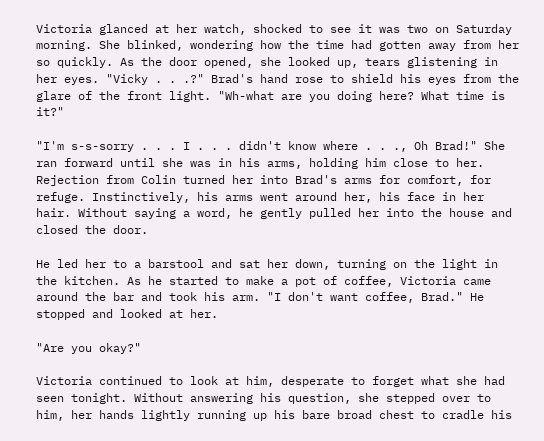Victoria glanced at her watch, shocked to see it was two on Saturday morning. She blinked, wondering how the time had gotten away from her so quickly. As the door opened, she looked up, tears glistening in her eyes. "Vicky . . .?" Brad's hand rose to shield his eyes from the glare of the front light. "Wh-what are you doing here? What time is it?"

"I'm s-s-sorry . . . I . . . didn't know where . . ., Oh Brad!" She ran forward until she was in his arms, holding him close to her. Rejection from Colin turned her into Brad's arms for comfort, for refuge. Instinctively, his arms went around her, his face in her hair. Without saying a word, he gently pulled her into the house and closed the door.

He led her to a barstool and sat her down, turning on the light in the kitchen. As he started to make a pot of coffee, Victoria came around the bar and took his arm. "I don't want coffee, Brad." He stopped and looked at her.

"Are you okay?"

Victoria continued to look at him, desperate to forget what she had seen tonight. Without answering his question, she stepped over to him, her hands lightly running up his bare broad chest to cradle his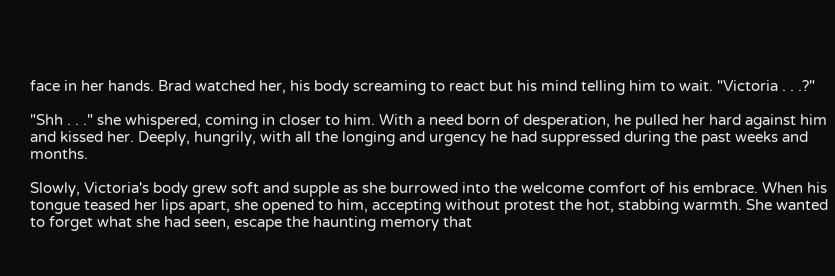face in her hands. Brad watched her, his body screaming to react but his mind telling him to wait. "Victoria . . .?"

"Shh . . ." she whispered, coming in closer to him. With a need born of desperation, he pulled her hard against him and kissed her. Deeply, hungrily, with all the longing and urgency he had suppressed during the past weeks and months.

Slowly, Victoria's body grew soft and supple as she burrowed into the welcome comfort of his embrace. When his tongue teased her lips apart, she opened to him, accepting without protest the hot, stabbing warmth. She wanted to forget what she had seen, escape the haunting memory that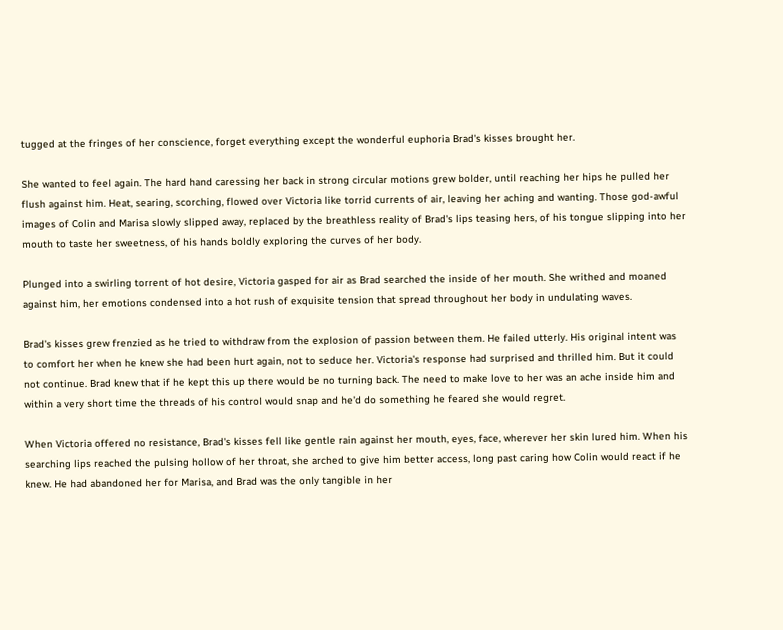tugged at the fringes of her conscience, forget everything except the wonderful euphoria Brad's kisses brought her.

She wanted to feel again. The hard hand caressing her back in strong circular motions grew bolder, until reaching her hips he pulled her flush against him. Heat, searing, scorching, flowed over Victoria like torrid currents of air, leaving her aching and wanting. Those god-awful images of Colin and Marisa slowly slipped away, replaced by the breathless reality of Brad's lips teasing hers, of his tongue slipping into her mouth to taste her sweetness, of his hands boldly exploring the curves of her body.

Plunged into a swirling torrent of hot desire, Victoria gasped for air as Brad searched the inside of her mouth. She writhed and moaned against him, her emotions condensed into a hot rush of exquisite tension that spread throughout her body in undulating waves.

Brad's kisses grew frenzied as he tried to withdraw from the explosion of passion between them. He failed utterly. His original intent was to comfort her when he knew she had been hurt again, not to seduce her. Victoria's response had surprised and thrilled him. But it could not continue. Brad knew that if he kept this up there would be no turning back. The need to make love to her was an ache inside him and within a very short time the threads of his control would snap and he'd do something he feared she would regret.

When Victoria offered no resistance, Brad's kisses fell like gentle rain against her mouth, eyes, face, wherever her skin lured him. When his searching lips reached the pulsing hollow of her throat, she arched to give him better access, long past caring how Colin would react if he knew. He had abandoned her for Marisa, and Brad was the only tangible in her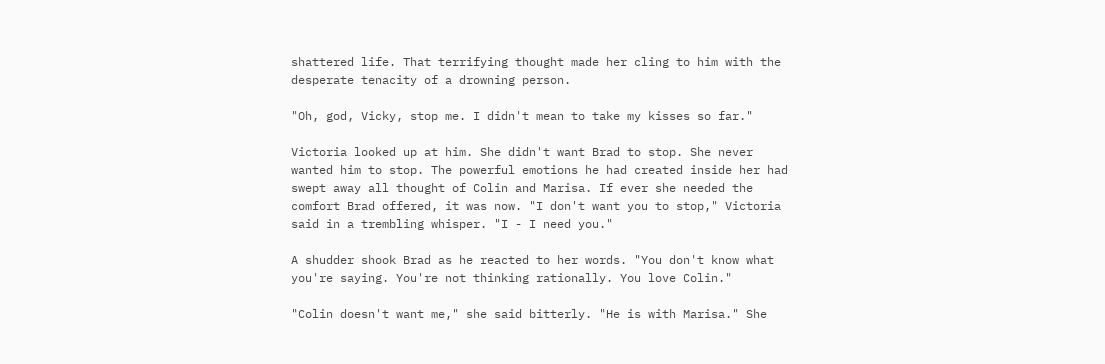shattered life. That terrifying thought made her cling to him with the desperate tenacity of a drowning person.

"Oh, god, Vicky, stop me. I didn't mean to take my kisses so far."

Victoria looked up at him. She didn't want Brad to stop. She never wanted him to stop. The powerful emotions he had created inside her had swept away all thought of Colin and Marisa. If ever she needed the comfort Brad offered, it was now. "I don't want you to stop," Victoria said in a trembling whisper. "I - I need you."

A shudder shook Brad as he reacted to her words. "You don't know what you're saying. You're not thinking rationally. You love Colin."

"Colin doesn't want me," she said bitterly. "He is with Marisa." She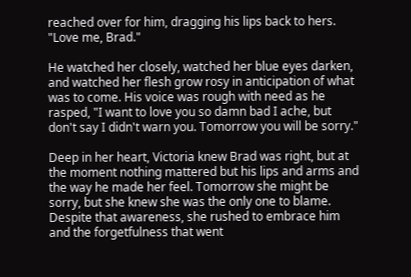reached over for him, dragging his lips back to hers. "Love me, Brad."

He watched her closely, watched her blue eyes darken, and watched her flesh grow rosy in anticipation of what was to come. His voice was rough with need as he rasped, "I want to love you so damn bad I ache, but don't say I didn't warn you. Tomorrow you will be sorry."

Deep in her heart, Victoria knew Brad was right, but at the moment nothing mattered but his lips and arms and the way he made her feel. Tomorrow she might be sorry, but she knew she was the only one to blame. Despite that awareness, she rushed to embrace him and the forgetfulness that went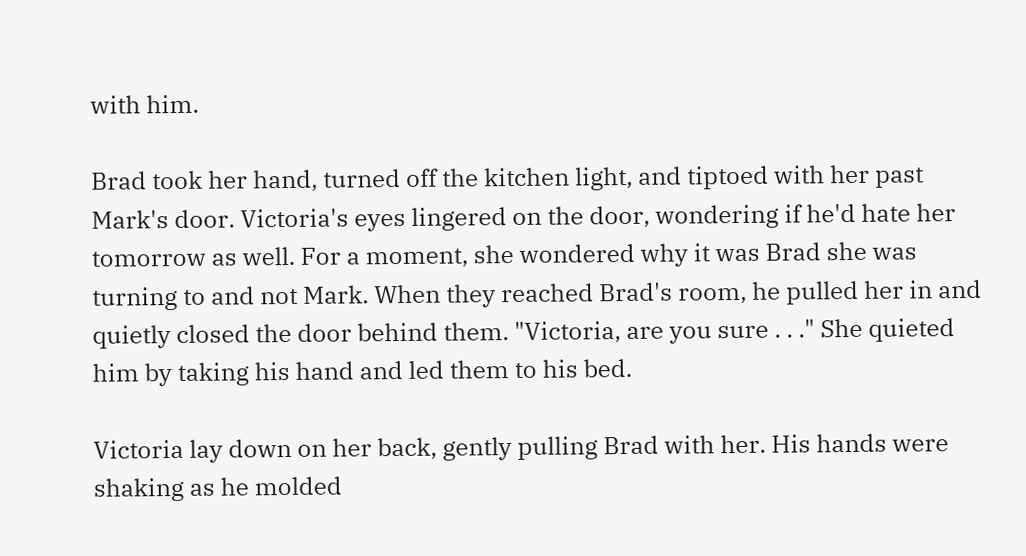with him.

Brad took her hand, turned off the kitchen light, and tiptoed with her past Mark's door. Victoria's eyes lingered on the door, wondering if he'd hate her tomorrow as well. For a moment, she wondered why it was Brad she was turning to and not Mark. When they reached Brad's room, he pulled her in and quietly closed the door behind them. "Victoria, are you sure . . ." She quieted him by taking his hand and led them to his bed.

Victoria lay down on her back, gently pulling Brad with her. His hands were shaking as he molded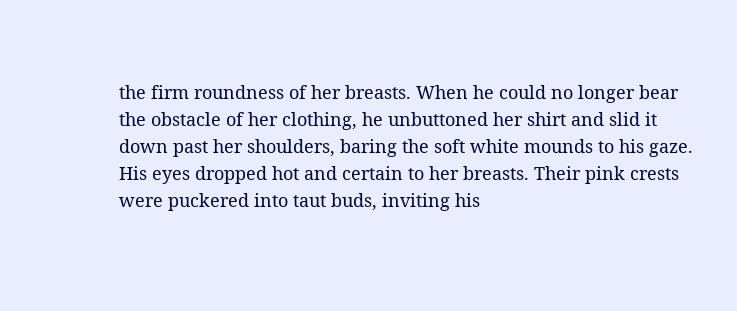the firm roundness of her breasts. When he could no longer bear the obstacle of her clothing, he unbuttoned her shirt and slid it down past her shoulders, baring the soft white mounds to his gaze. His eyes dropped hot and certain to her breasts. Their pink crests were puckered into taut buds, inviting his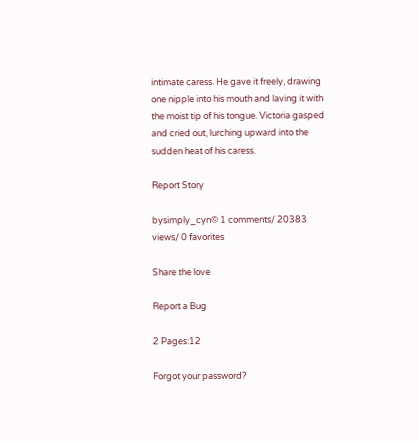intimate caress. He gave it freely, drawing one nipple into his mouth and laving it with the moist tip of his tongue. Victoria gasped and cried out, lurching upward into the sudden heat of his caress.

Report Story

bysimply_cyn© 1 comments/ 20383 views/ 0 favorites

Share the love

Report a Bug

2 Pages:12

Forgot your password?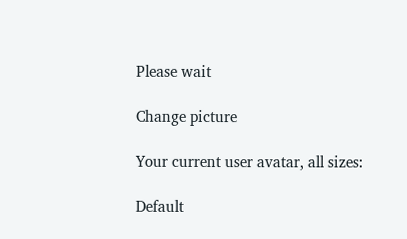Please wait

Change picture

Your current user avatar, all sizes:

Default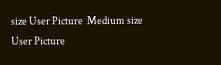size User Picture  Medium size User Picture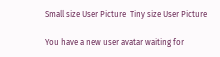Small size User Picture  Tiny size User Picture

You have a new user avatar waiting for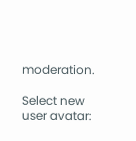moderation.

Select new user avatar: